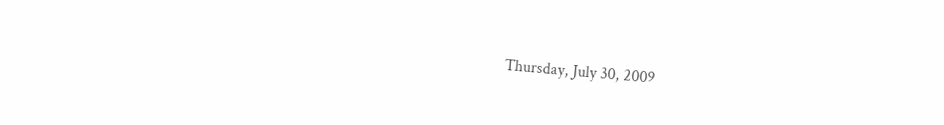Thursday, July 30, 2009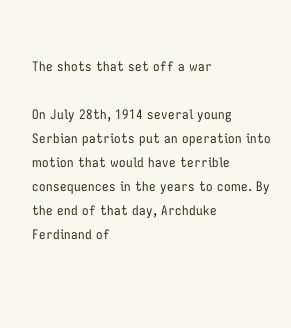The shots that set off a war

On July 28th, 1914 several young Serbian patriots put an operation into motion that would have terrible consequences in the years to come. By the end of that day, Archduke Ferdinand of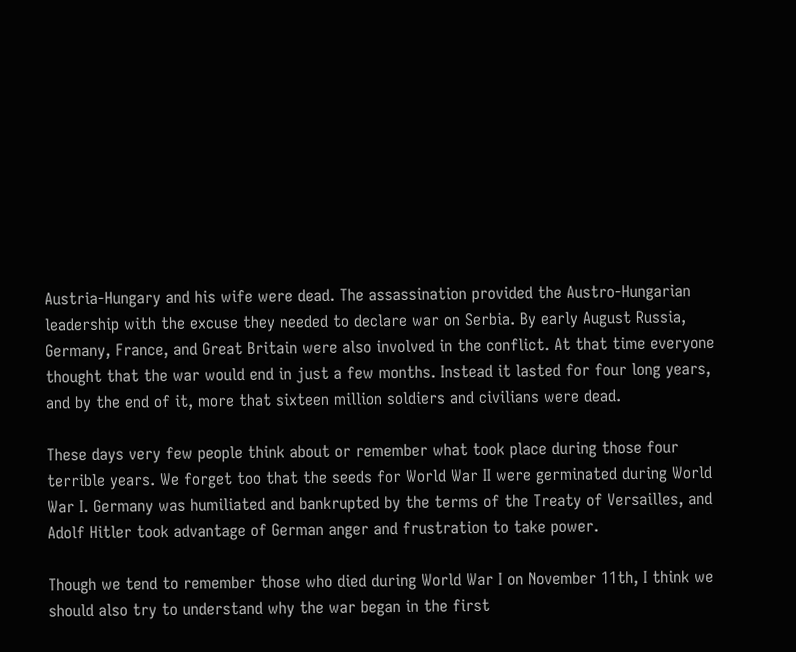Austria-Hungary and his wife were dead. The assassination provided the Austro-Hungarian leadership with the excuse they needed to declare war on Serbia. By early August Russia, Germany, France, and Great Britain were also involved in the conflict. At that time everyone thought that the war would end in just a few months. Instead it lasted for four long years, and by the end of it, more that sixteen million soldiers and civilians were dead.

These days very few people think about or remember what took place during those four terrible years. We forget too that the seeds for World War II were germinated during World War I. Germany was humiliated and bankrupted by the terms of the Treaty of Versailles, and Adolf Hitler took advantage of German anger and frustration to take power.

Though we tend to remember those who died during World War I on November 11th, I think we should also try to understand why the war began in the first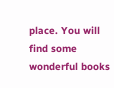place. You will find some wonderful books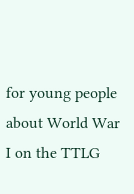for young people about World War I on the TTLG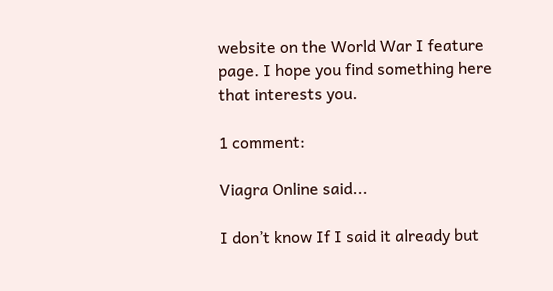website on the World War I feature page. I hope you find something here that interests you.

1 comment:

Viagra Online said...

I don’t know If I said it already but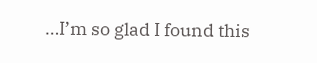…I’m so glad I found this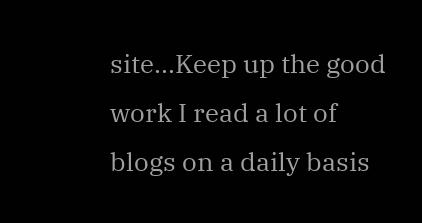site…Keep up the good work I read a lot of blogs on a daily basis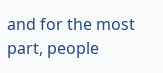and for the most part, people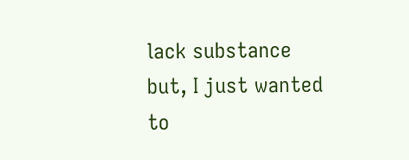lack substance but, I just wanted to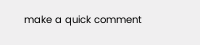make a quick comment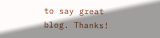to say great blog. Thanks!